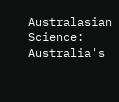Australasian Science: Australia's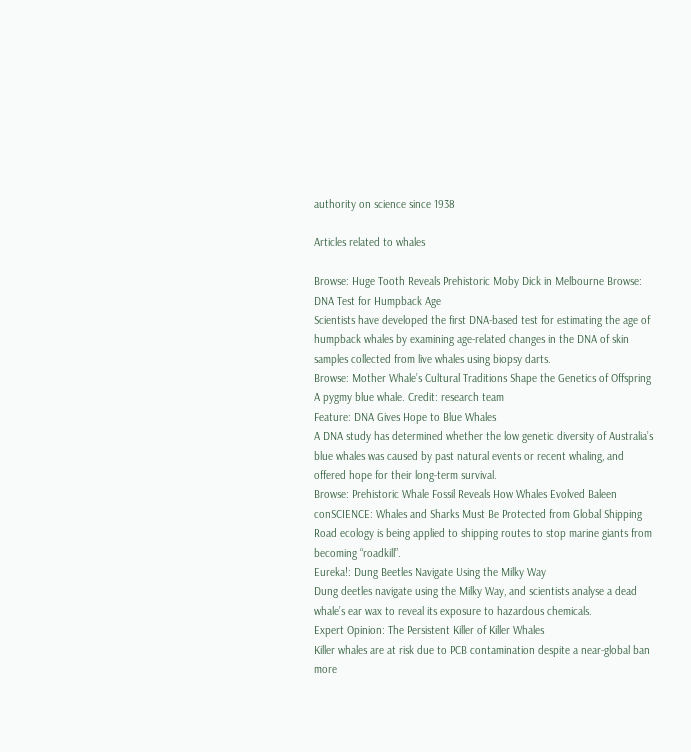authority on science since 1938

Articles related to whales

Browse: Huge Tooth Reveals Prehistoric Moby Dick in Melbourne Browse: DNA Test for Humpback Age
Scientists have developed the first DNA-based test for estimating the age of humpback whales by examining age-related changes in the DNA of skin samples collected from live whales using biopsy darts.
Browse: Mother Whale’s Cultural Traditions Shape the Genetics of Offspring
A pygmy blue whale. Credit: research team
Feature: DNA Gives Hope to Blue Whales
A DNA study has determined whether the low genetic diversity of Australia’s blue whales was caused by past natural events or recent whaling, and offered hope for their long-term survival.
Browse: Prehistoric Whale Fossil Reveals How Whales Evolved Baleen conSCIENCE: Whales and Sharks Must Be Protected from Global Shipping
Road ecology is being applied to shipping routes to stop marine giants from becoming “roadkill”.
Eureka!: Dung Beetles Navigate Using the Milky Way
Dung deetles navigate using the Milky Way, and scientists analyse a dead whale’s ear wax to reveal its exposure to hazardous chemicals.
Expert Opinion: The Persistent Killer of Killer Whales
Killer whales are at risk due to PCB contamination despite a near-global ban more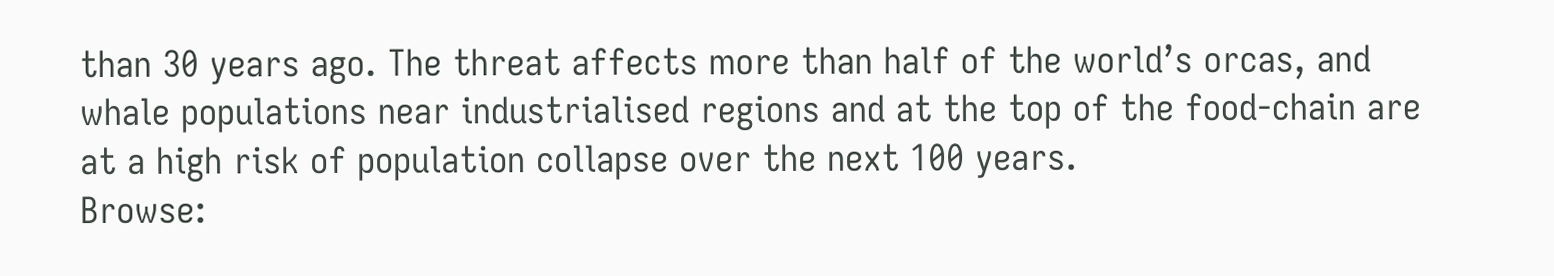than 30 years ago. The threat affects more than half of the world’s orcas, and whale populations near industrialised regions and at the top of the food-chain are at a high risk of population collapse over the next 100 years.
Browse: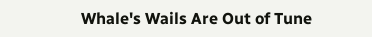Whale's Wails Are Out of Tune